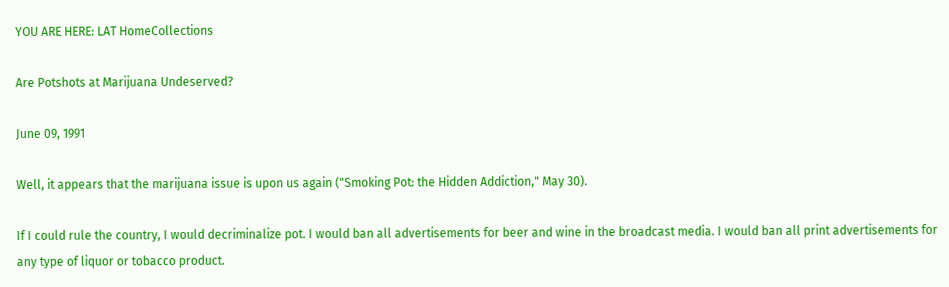YOU ARE HERE: LAT HomeCollections

Are Potshots at Marijuana Undeserved?

June 09, 1991

Well, it appears that the marijuana issue is upon us again ("Smoking Pot: the Hidden Addiction," May 30).

If I could rule the country, I would decriminalize pot. I would ban all advertisements for beer and wine in the broadcast media. I would ban all print advertisements for any type of liquor or tobacco product.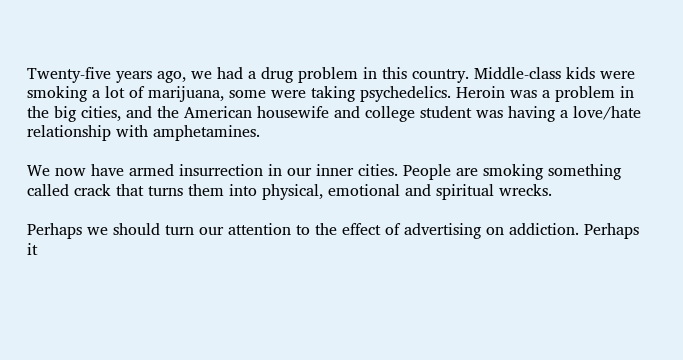Twenty-five years ago, we had a drug problem in this country. Middle-class kids were smoking a lot of marijuana, some were taking psychedelics. Heroin was a problem in the big cities, and the American housewife and college student was having a love/hate relationship with amphetamines.

We now have armed insurrection in our inner cities. People are smoking something called crack that turns them into physical, emotional and spiritual wrecks.

Perhaps we should turn our attention to the effect of advertising on addiction. Perhaps it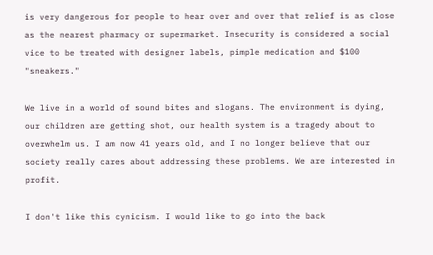is very dangerous for people to hear over and over that relief is as close as the nearest pharmacy or supermarket. Insecurity is considered a social vice to be treated with designer labels, pimple medication and $100 "sneakers."

We live in a world of sound bites and slogans. The environment is dying, our children are getting shot, our health system is a tragedy about to overwhelm us. I am now 41 years old, and I no longer believe that our society really cares about addressing these problems. We are interested in profit.

I don't like this cynicism. I would like to go into the back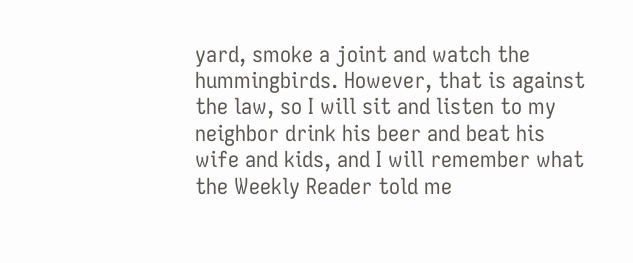yard, smoke a joint and watch the hummingbirds. However, that is against the law, so I will sit and listen to my neighbor drink his beer and beat his wife and kids, and I will remember what the Weekly Reader told me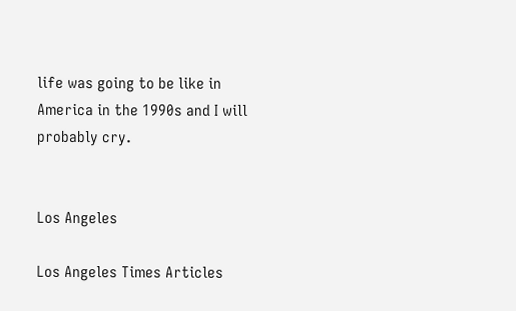life was going to be like in America in the 1990s and I will probably cry.


Los Angeles

Los Angeles Times Articles